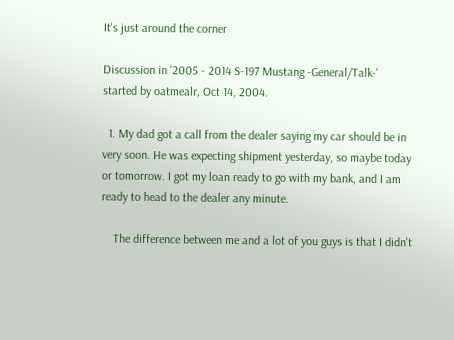It's just around the corner

Discussion in '2005 - 2014 S-197 Mustang -General/Talk-' started by oatmealr, Oct 14, 2004.

  1. My dad got a call from the dealer saying my car should be in very soon. He was expecting shipment yesterday, so maybe today or tomorrow. I got my loan ready to go with my bank, and I am ready to head to the dealer any minute.

    The difference between me and a lot of you guys is that I didn't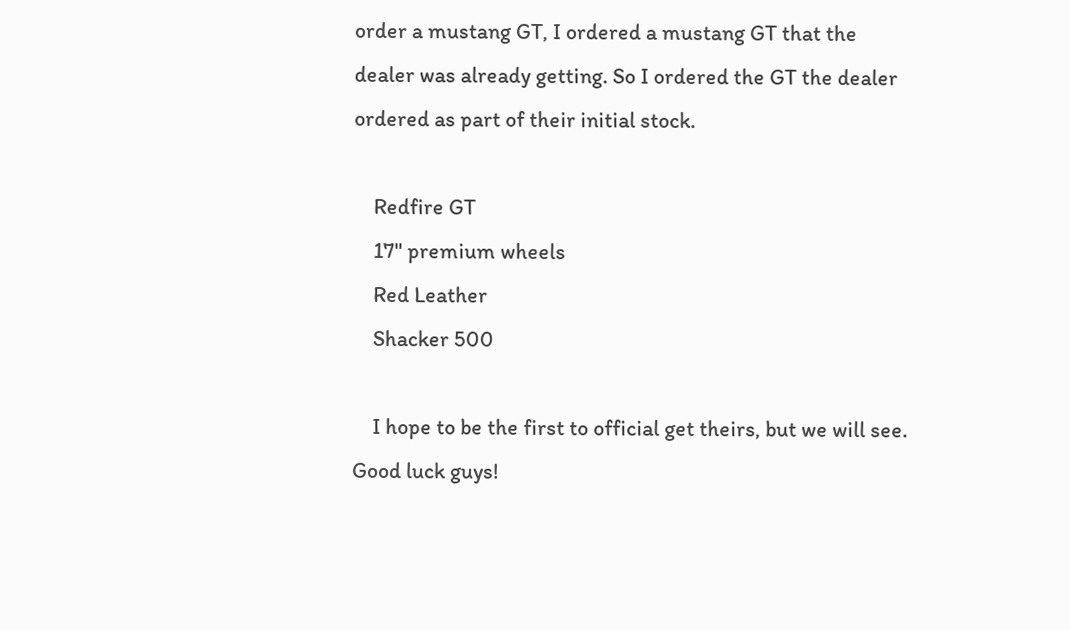order a mustang GT, I ordered a mustang GT that the dealer was already getting. So I ordered the GT the dealer ordered as part of their initial stock.

    Redfire GT
    17" premium wheels
    Red Leather
    Shacker 500

    I hope to be the first to official get theirs, but we will see. Good luck guys!